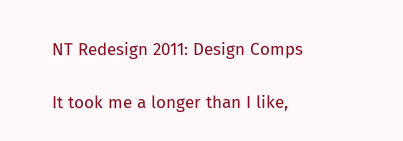NT Redesign 2011: Design Comps

It took me a longer than I like,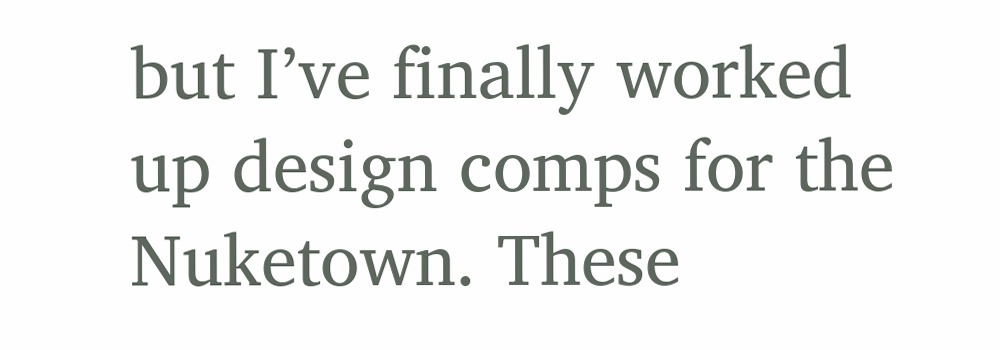but I’ve finally worked up design comps for the Nuketown. These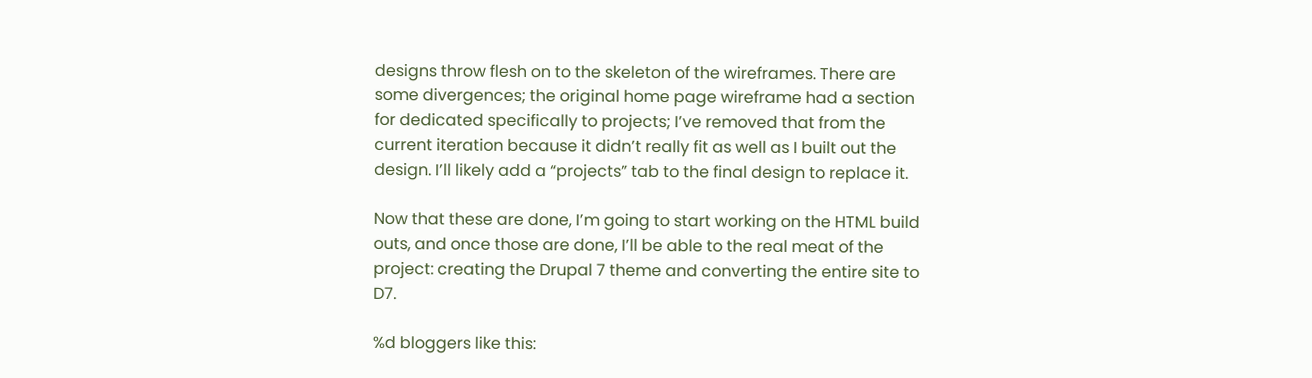designs throw flesh on to the skeleton of the wireframes. There are some divergences; the original home page wireframe had a section for dedicated specifically to projects; I’ve removed that from the current iteration because it didn’t really fit as well as I built out the design. I’ll likely add a “projects” tab to the final design to replace it.

Now that these are done, I’m going to start working on the HTML build outs, and once those are done, I’ll be able to the real meat of the project: creating the Drupal 7 theme and converting the entire site to D7.

%d bloggers like this: